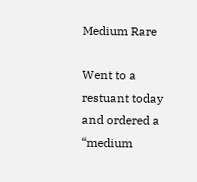Medium Rare

Went to a restuant today and ordered a “medium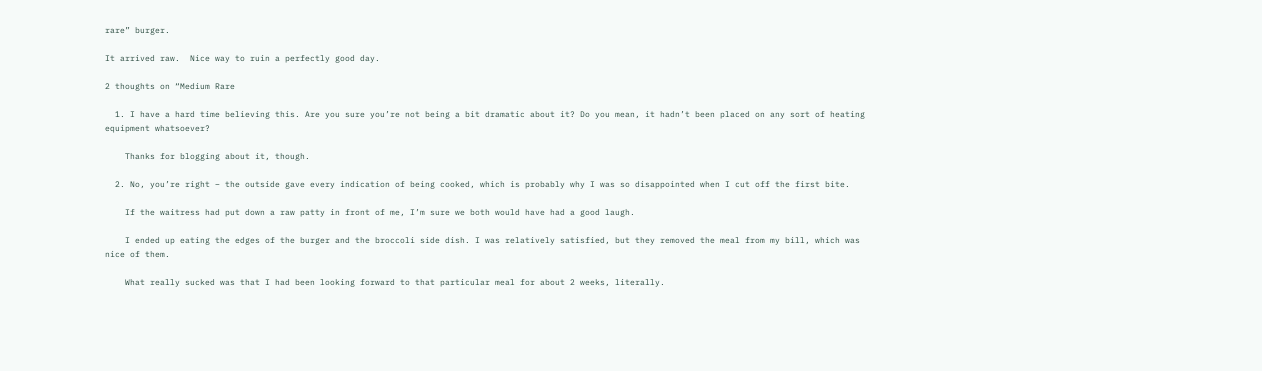rare” burger.

It arrived raw.  Nice way to ruin a perfectly good day.

2 thoughts on “Medium Rare

  1. I have a hard time believing this. Are you sure you’re not being a bit dramatic about it? Do you mean, it hadn’t been placed on any sort of heating equipment whatsoever?

    Thanks for blogging about it, though.

  2. No, you’re right – the outside gave every indication of being cooked, which is probably why I was so disappointed when I cut off the first bite.

    If the waitress had put down a raw patty in front of me, I’m sure we both would have had a good laugh.

    I ended up eating the edges of the burger and the broccoli side dish. I was relatively satisfied, but they removed the meal from my bill, which was nice of them.

    What really sucked was that I had been looking forward to that particular meal for about 2 weeks, literally.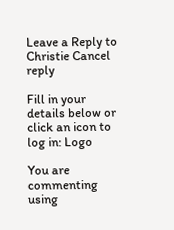Leave a Reply to Christie Cancel reply

Fill in your details below or click an icon to log in: Logo

You are commenting using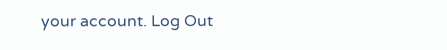your account. Log Out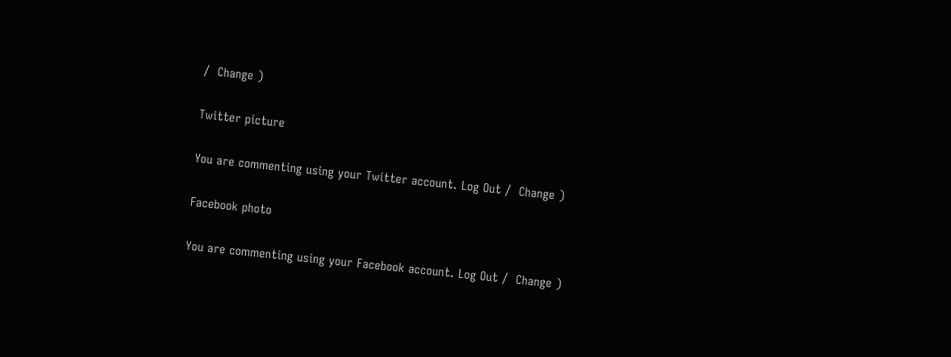/  Change )

Twitter picture

You are commenting using your Twitter account. Log Out /  Change )

Facebook photo

You are commenting using your Facebook account. Log Out /  Change )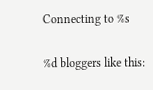Connecting to %s

%d bloggers like this: